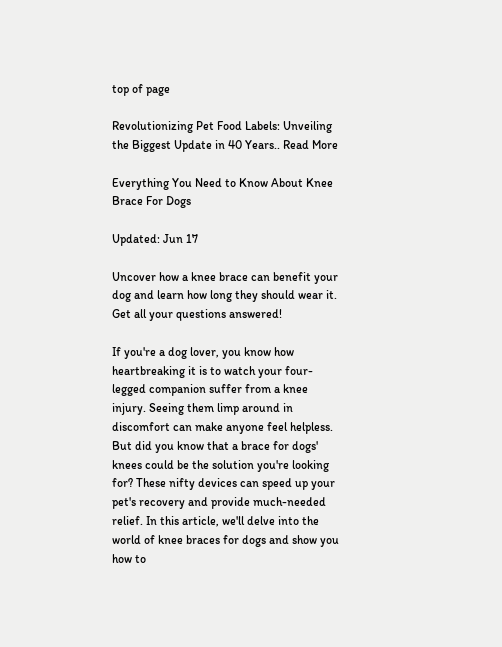top of page

Revolutionizing Pet Food Labels: Unveiling the Biggest Update in 40 Years.. Read More

Everything You Need to Know About Knee Brace For Dogs

Updated: Jun 17

Uncover how a knee brace can benefit your dog and learn how long they should wear it. Get all your questions answered!

If you're a dog lover, you know how heartbreaking it is to watch your four-legged companion suffer from a knee injury. Seeing them limp around in discomfort can make anyone feel helpless. But did you know that a brace for dogs' knees could be the solution you're looking for? These nifty devices can speed up your pet's recovery and provide much-needed relief. In this article, we'll delve into the world of knee braces for dogs and show you how to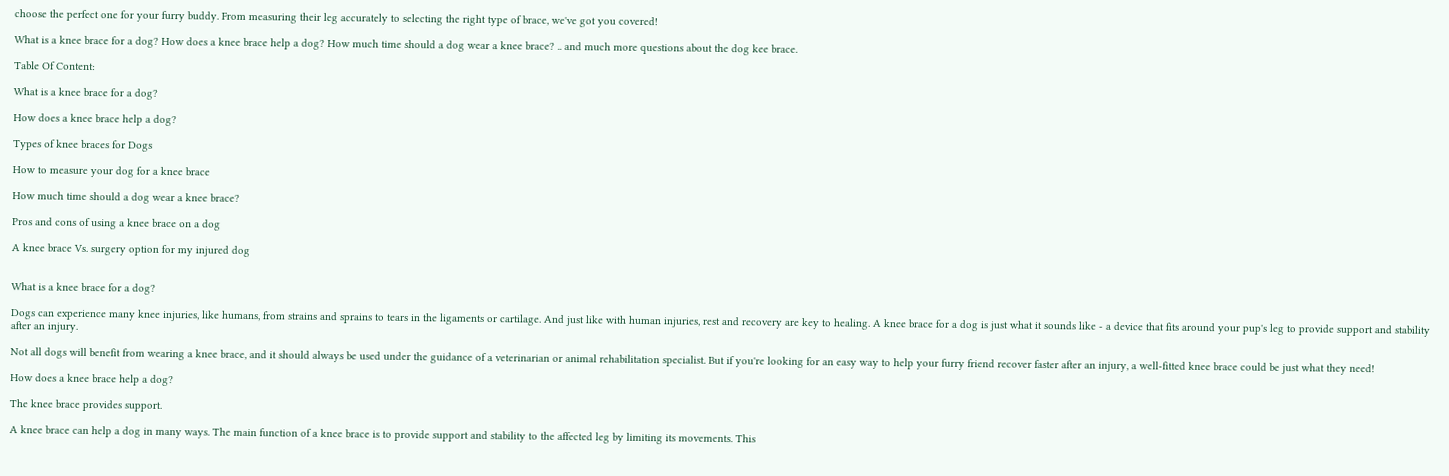choose the perfect one for your furry buddy. From measuring their leg accurately to selecting the right type of brace, we've got you covered!

What is a knee brace for a dog? How does a knee brace help a dog? How much time should a dog wear a knee brace? .. and much more questions about the dog kee brace.

Table Of Content:

What is a knee brace for a dog?

How does a knee brace help a dog?

Types of knee braces for Dogs

How to measure your dog for a knee brace

How much time should a dog wear a knee brace?

Pros and cons of using a knee brace on a dog

A knee brace Vs. surgery option for my injured dog


What is a knee brace for a dog?

Dogs can experience many knee injuries, like humans, from strains and sprains to tears in the ligaments or cartilage. And just like with human injuries, rest and recovery are key to healing. A knee brace for a dog is just what it sounds like - a device that fits around your pup's leg to provide support and stability after an injury.

Not all dogs will benefit from wearing a knee brace, and it should always be used under the guidance of a veterinarian or animal rehabilitation specialist. But if you're looking for an easy way to help your furry friend recover faster after an injury, a well-fitted knee brace could be just what they need!

How does a knee brace help a dog?

The knee brace provides support.

A knee brace can help a dog in many ways. The main function of a knee brace is to provide support and stability to the affected leg by limiting its movements. This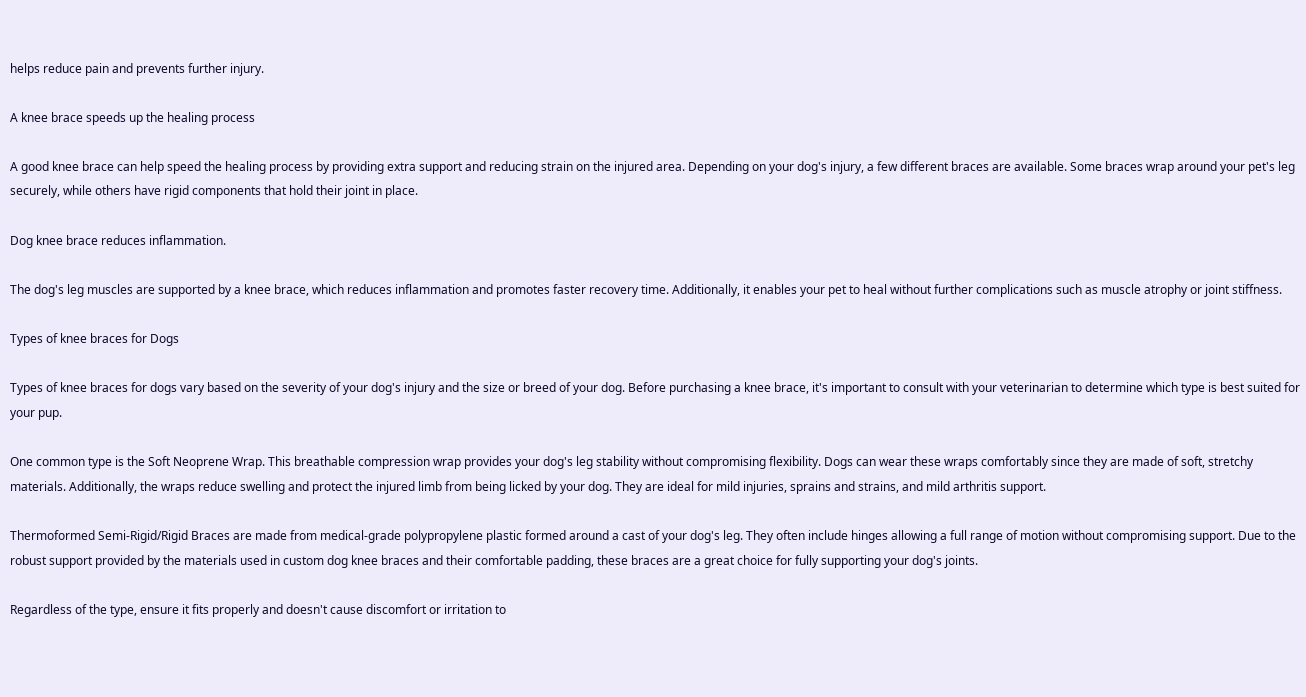helps reduce pain and prevents further injury.

A knee brace speeds up the healing process

A good knee brace can help speed the healing process by providing extra support and reducing strain on the injured area. Depending on your dog's injury, a few different braces are available. Some braces wrap around your pet's leg securely, while others have rigid components that hold their joint in place.

Dog knee brace reduces inflammation.

The dog's leg muscles are supported by a knee brace, which reduces inflammation and promotes faster recovery time. Additionally, it enables your pet to heal without further complications such as muscle atrophy or joint stiffness.

Types of knee braces for Dogs

Types of knee braces for dogs vary based on the severity of your dog's injury and the size or breed of your dog. Before purchasing a knee brace, it's important to consult with your veterinarian to determine which type is best suited for your pup.

One common type is the Soft Neoprene Wrap. This breathable compression wrap provides your dog's leg stability without compromising flexibility. Dogs can wear these wraps comfortably since they are made of soft, stretchy materials. Additionally, the wraps reduce swelling and protect the injured limb from being licked by your dog. They are ideal for mild injuries, sprains and strains, and mild arthritis support.

Thermoformed Semi-Rigid/Rigid Braces are made from medical-grade polypropylene plastic formed around a cast of your dog's leg. They often include hinges allowing a full range of motion without compromising support. Due to the robust support provided by the materials used in custom dog knee braces and their comfortable padding, these braces are a great choice for fully supporting your dog's joints.

Regardless of the type, ensure it fits properly and doesn't cause discomfort or irritation to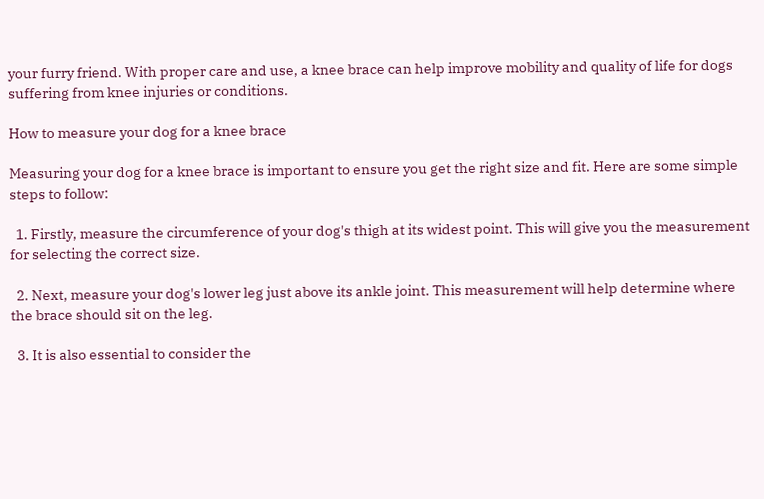your furry friend. With proper care and use, a knee brace can help improve mobility and quality of life for dogs suffering from knee injuries or conditions.

How to measure your dog for a knee brace

Measuring your dog for a knee brace is important to ensure you get the right size and fit. Here are some simple steps to follow:

  1. Firstly, measure the circumference of your dog's thigh at its widest point. This will give you the measurement for selecting the correct size.

  2. Next, measure your dog's lower leg just above its ankle joint. This measurement will help determine where the brace should sit on the leg.

  3. It is also essential to consider the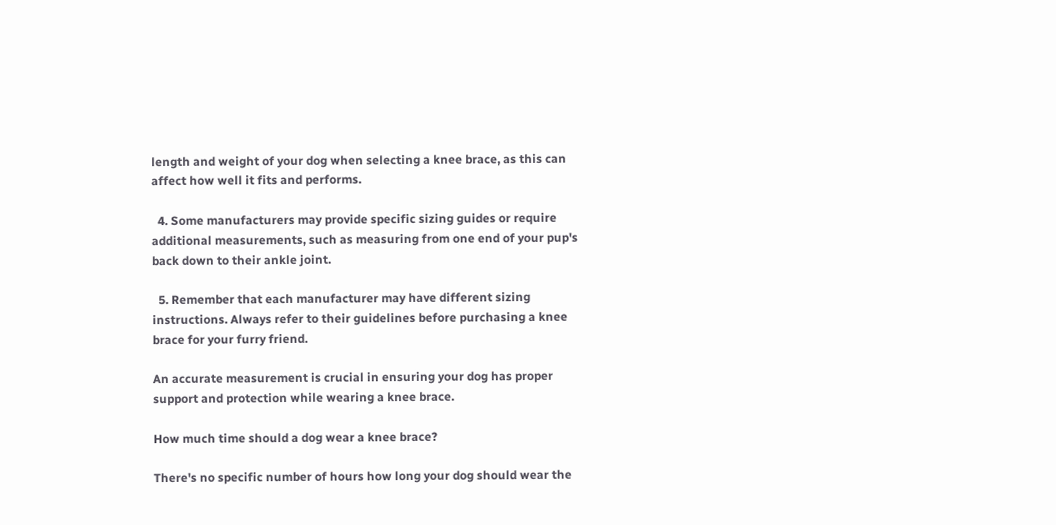length and weight of your dog when selecting a knee brace, as this can affect how well it fits and performs.

  4. Some manufacturers may provide specific sizing guides or require additional measurements, such as measuring from one end of your pup's back down to their ankle joint.

  5. Remember that each manufacturer may have different sizing instructions. Always refer to their guidelines before purchasing a knee brace for your furry friend.

An accurate measurement is crucial in ensuring your dog has proper support and protection while wearing a knee brace.

How much time should a dog wear a knee brace?

There's no specific number of hours how long your dog should wear the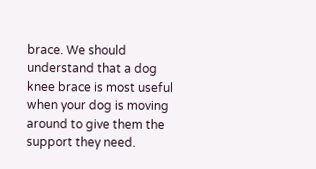brace. We should understand that a dog knee brace is most useful when your dog is moving around to give them the support they need.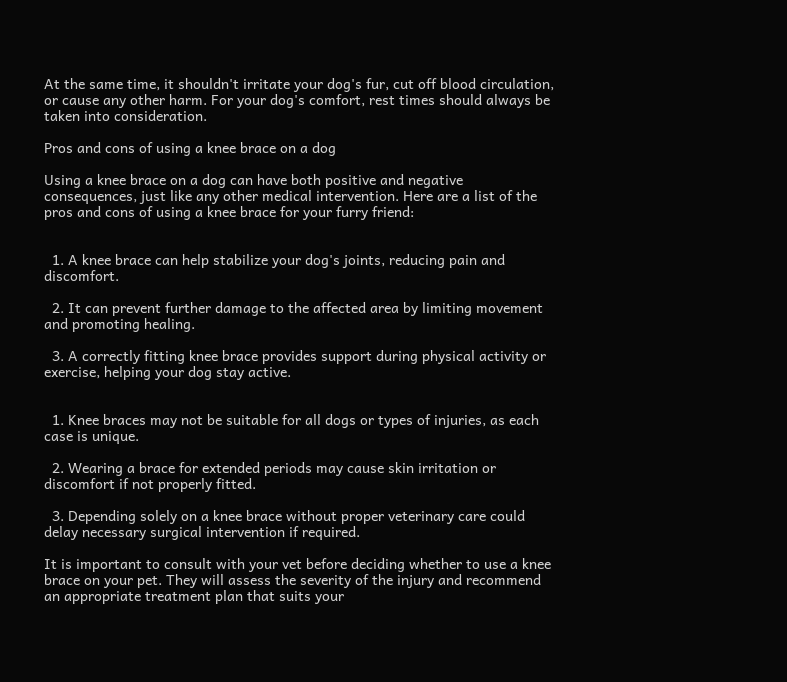At the same time, it shouldn't irritate your dog's fur, cut off blood circulation, or cause any other harm. For your dog's comfort, rest times should always be taken into consideration.

Pros and cons of using a knee brace on a dog

Using a knee brace on a dog can have both positive and negative consequences, just like any other medical intervention. Here are a list of the pros and cons of using a knee brace for your furry friend:


  1. A knee brace can help stabilize your dog's joints, reducing pain and discomfort.

  2. It can prevent further damage to the affected area by limiting movement and promoting healing.

  3. A correctly fitting knee brace provides support during physical activity or exercise, helping your dog stay active.


  1. Knee braces may not be suitable for all dogs or types of injuries, as each case is unique.

  2. Wearing a brace for extended periods may cause skin irritation or discomfort if not properly fitted.

  3. Depending solely on a knee brace without proper veterinary care could delay necessary surgical intervention if required.

It is important to consult with your vet before deciding whether to use a knee brace on your pet. They will assess the severity of the injury and recommend an appropriate treatment plan that suits your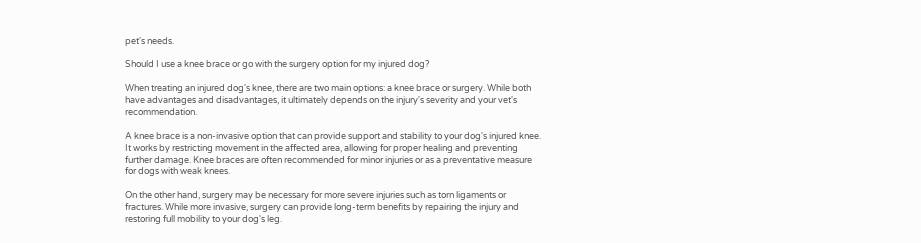pet's needs.

Should I use a knee brace or go with the surgery option for my injured dog?

When treating an injured dog's knee, there are two main options: a knee brace or surgery. While both have advantages and disadvantages, it ultimately depends on the injury's severity and your vet's recommendation.

A knee brace is a non-invasive option that can provide support and stability to your dog's injured knee. It works by restricting movement in the affected area, allowing for proper healing and preventing further damage. Knee braces are often recommended for minor injuries or as a preventative measure for dogs with weak knees.

On the other hand, surgery may be necessary for more severe injuries such as torn ligaments or fractures. While more invasive, surgery can provide long-term benefits by repairing the injury and restoring full mobility to your dog's leg.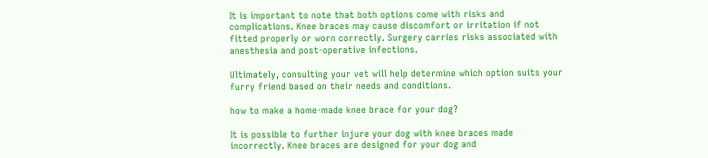It is important to note that both options come with risks and complications. Knee braces may cause discomfort or irritation if not fitted properly or worn correctly. Surgery carries risks associated with anesthesia and post-operative infections.

Ultimately, consulting your vet will help determine which option suits your furry friend based on their needs and conditions.

how to make a home-made knee brace for your dog?

It is possible to further injure your dog with knee braces made incorrectly. Knee braces are designed for your dog and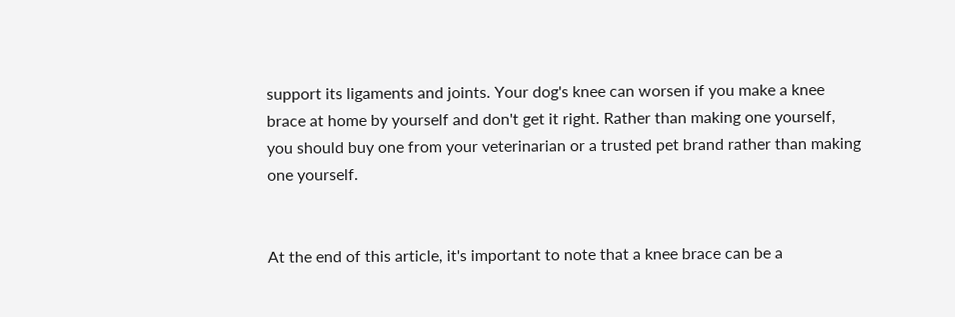support its ligaments and joints. Your dog's knee can worsen if you make a knee brace at home by yourself and don't get it right. Rather than making one yourself, you should buy one from your veterinarian or a trusted pet brand rather than making one yourself.


At the end of this article, it's important to note that a knee brace can be a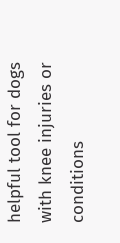helpful tool for dogs with knee injuries or conditions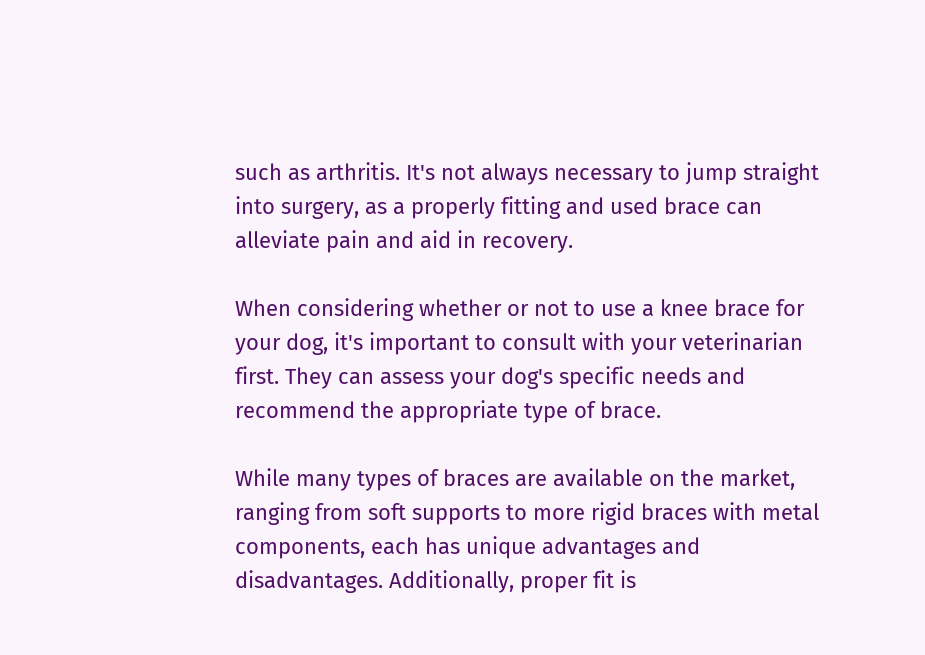such as arthritis. It's not always necessary to jump straight into surgery, as a properly fitting and used brace can alleviate pain and aid in recovery.

When considering whether or not to use a knee brace for your dog, it's important to consult with your veterinarian first. They can assess your dog's specific needs and recommend the appropriate type of brace.

While many types of braces are available on the market, ranging from soft supports to more rigid braces with metal components, each has unique advantages and disadvantages. Additionally, proper fit is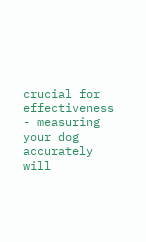crucial for effectiveness - measuring your dog accurately will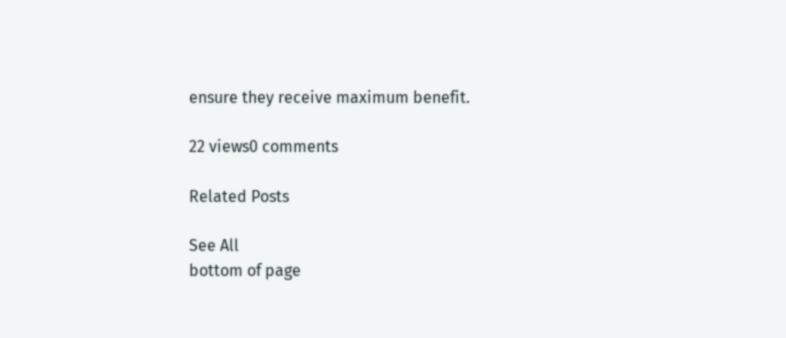ensure they receive maximum benefit.

22 views0 comments

Related Posts

See All
bottom of page